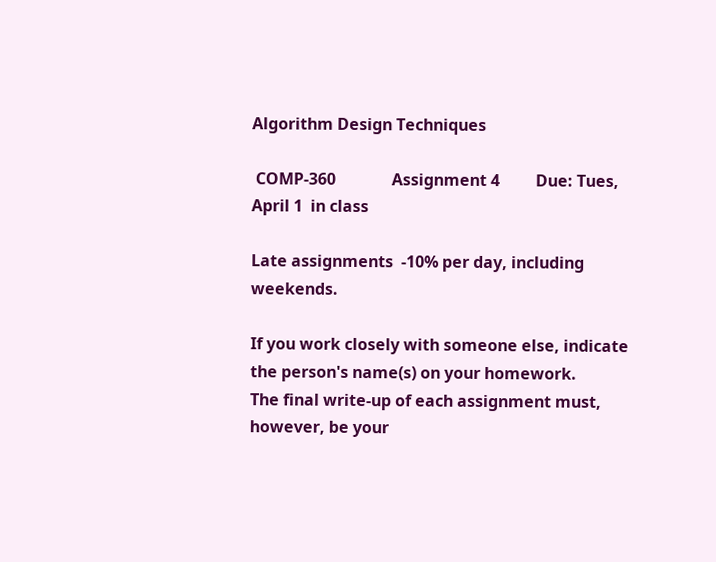Algorithm Design Techniques

 COMP-360              Assignment 4         Due: Tues,  April 1  in class

Late assignments  -10% per day, including weekends.

If you work closely with someone else, indicate the person's name(s) on your homework.
The final write-up of each assignment must, however, be your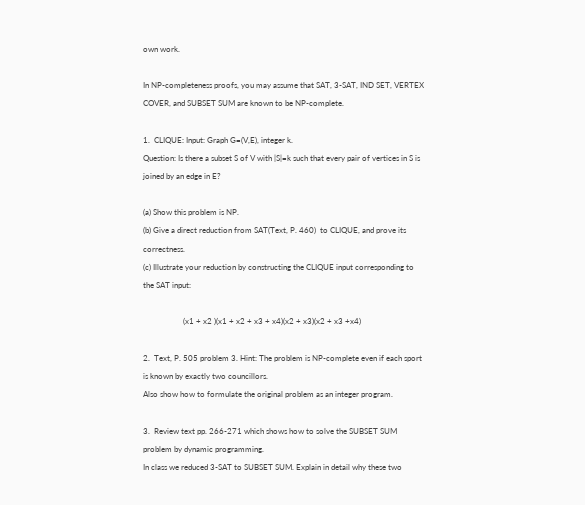own work.

In NP-completeness proofs, you may assume that SAT, 3-SAT, IND SET, VERTEX COVER, and SUBSET SUM are known to be NP-complete.

1.  CLIQUE: Input: Graph G=(V,E), integer k.
Question: Is there a subset S of V with |S|=k such that every pair of vertices in S is joined by an edge in E?

(a) Show this problem is NP.
(b) Give a direct reduction from SAT(Text, P. 460)  to CLIQUE, and prove its correctness.
(c) Illustrate your reduction by constructing the CLIQUE input corresponding to the SAT input:

                    (x1 + x2 )(x1 + x2 + x3 + x4)(x2 + x3)(x2 + x3 +x4)

2.  Text, P. 505 problem 3. Hint: The problem is NP-complete even if each sport is known by exactly two councillors.
Also show how to formulate the original problem as an integer program.

3.  Review text pp. 266-271 which shows how to solve the SUBSET SUM problem by dynamic programming.
In class we reduced 3-SAT to SUBSET SUM. Explain in detail why these two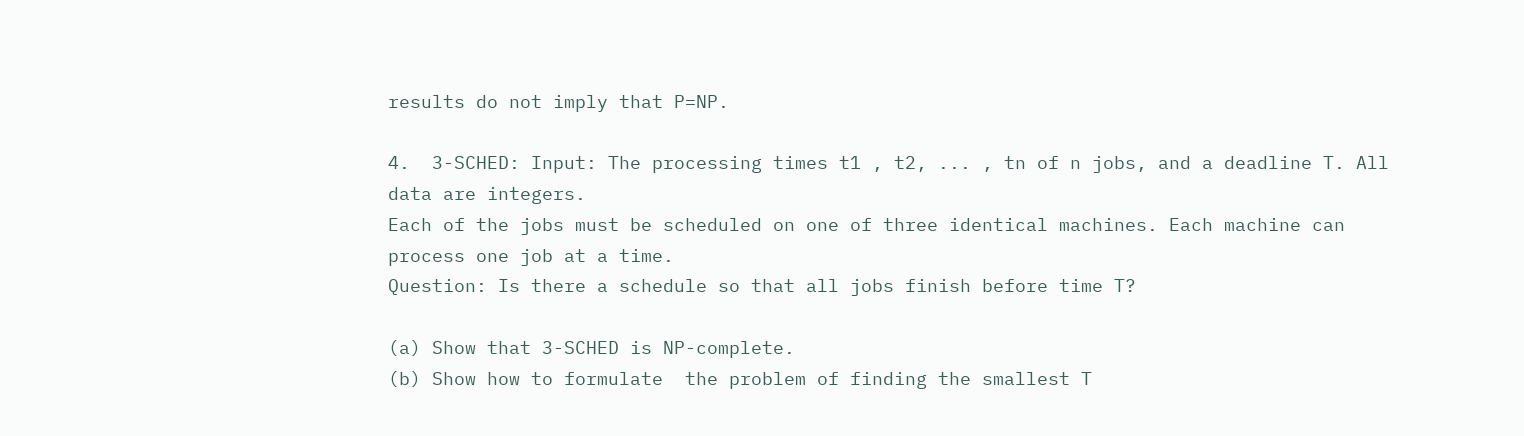results do not imply that P=NP.

4.  3-SCHED: Input: The processing times t1 , t2, ... , tn of n jobs, and a deadline T. All data are integers.
Each of the jobs must be scheduled on one of three identical machines. Each machine can process one job at a time.
Question: Is there a schedule so that all jobs finish before time T?

(a) Show that 3-SCHED is NP-complete.
(b) Show how to formulate  the problem of finding the smallest T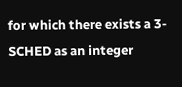for which there exists a 3-SCHED as an integer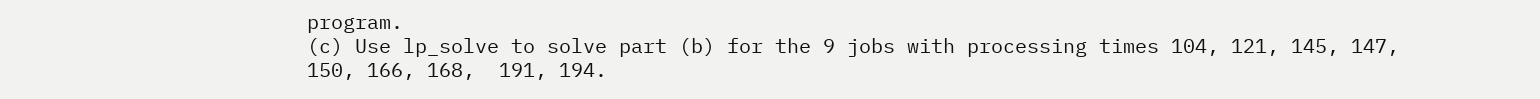program.
(c) Use lp_solve to solve part (b) for the 9 jobs with processing times 104, 121, 145, 147, 150, 166, 168,  191, 194.